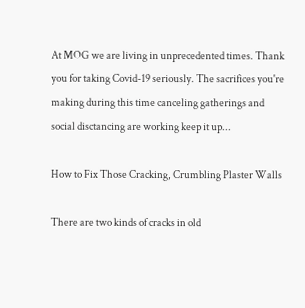At MOG we are living in unprecedented times. Thank you for taking Covid-19 seriously. The sacrifices you're making during this time canceling gatherings and social disctancing are working keep it up...

How to Fix Those Cracking, Crumbling Plaster Walls

There are two kinds of cracks in old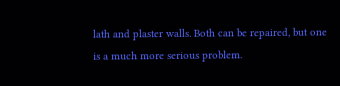lath and plaster walls. Both can be repaired, but one is a much more serious problem.